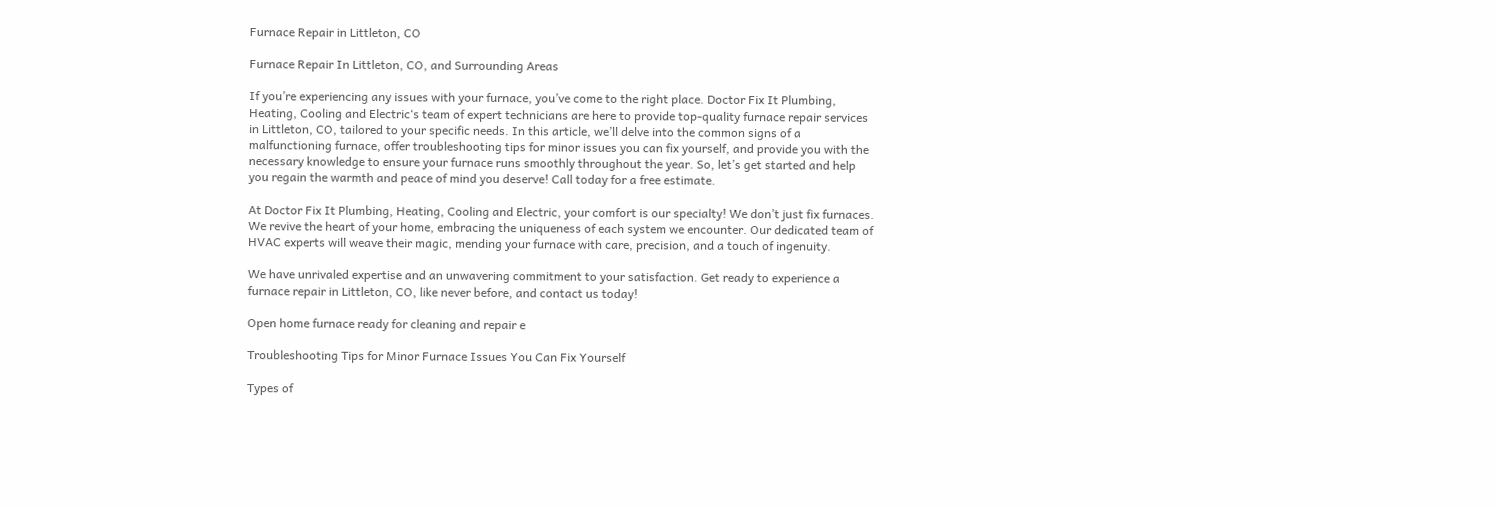Furnace Repair in Littleton, CO

Furnace Repair In Littleton, CO, and Surrounding Areas

If you’re experiencing any issues with your furnace, you’ve come to the right place. Doctor Fix It Plumbing, Heating, Cooling and Electric‘s team of expert technicians are here to provide top-quality furnace repair services in Littleton, CO, tailored to your specific needs. In this article, we’ll delve into the common signs of a malfunctioning furnace, offer troubleshooting tips for minor issues you can fix yourself, and provide you with the necessary knowledge to ensure your furnace runs smoothly throughout the year. So, let’s get started and help you regain the warmth and peace of mind you deserve! Call today for a free estimate.

At Doctor Fix It Plumbing, Heating, Cooling and Electric, your comfort is our specialty! We don’t just fix furnaces. We revive the heart of your home, embracing the uniqueness of each system we encounter. Our dedicated team of HVAC experts will weave their magic, mending your furnace with care, precision, and a touch of ingenuity.

We have unrivaled expertise and an unwavering commitment to your satisfaction. Get ready to experience a furnace repair in Littleton, CO, like never before, and contact us today!

Open home furnace ready for cleaning and repair e

Troubleshooting Tips for Minor Furnace Issues You Can Fix Yourself

Types of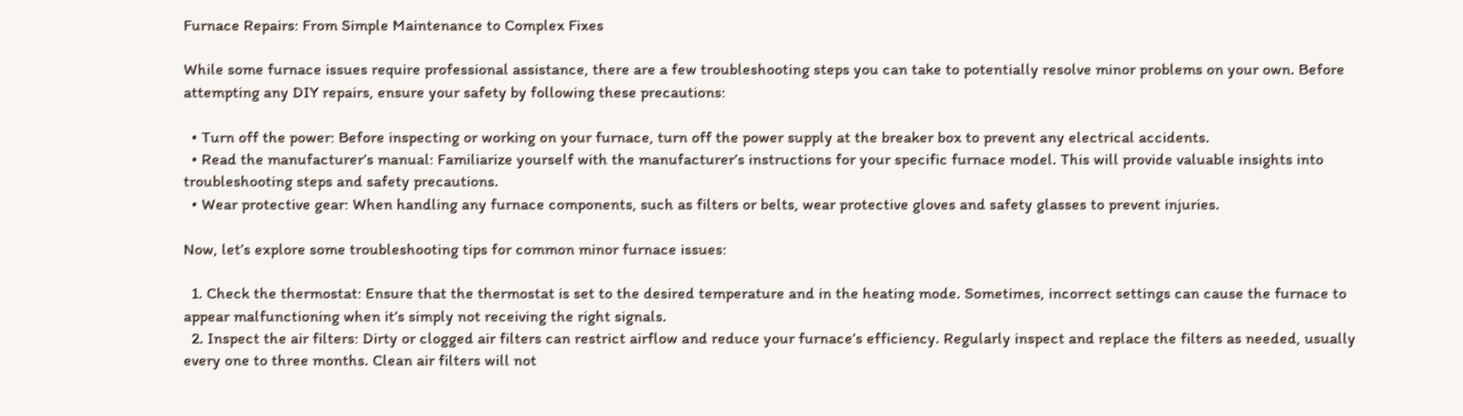Furnace Repairs: From Simple Maintenance to Complex Fixes

While some furnace issues require professional assistance, there are a few troubleshooting steps you can take to potentially resolve minor problems on your own. Before attempting any DIY repairs, ensure your safety by following these precautions:

  • Turn off the power: Before inspecting or working on your furnace, turn off the power supply at the breaker box to prevent any electrical accidents.
  • Read the manufacturer’s manual: Familiarize yourself with the manufacturer’s instructions for your specific furnace model. This will provide valuable insights into troubleshooting steps and safety precautions.
  • Wear protective gear: When handling any furnace components, such as filters or belts, wear protective gloves and safety glasses to prevent injuries.

Now, let’s explore some troubleshooting tips for common minor furnace issues:

  1. Check the thermostat: Ensure that the thermostat is set to the desired temperature and in the heating mode. Sometimes, incorrect settings can cause the furnace to appear malfunctioning when it’s simply not receiving the right signals.
  2. Inspect the air filters: Dirty or clogged air filters can restrict airflow and reduce your furnace’s efficiency. Regularly inspect and replace the filters as needed, usually every one to three months. Clean air filters will not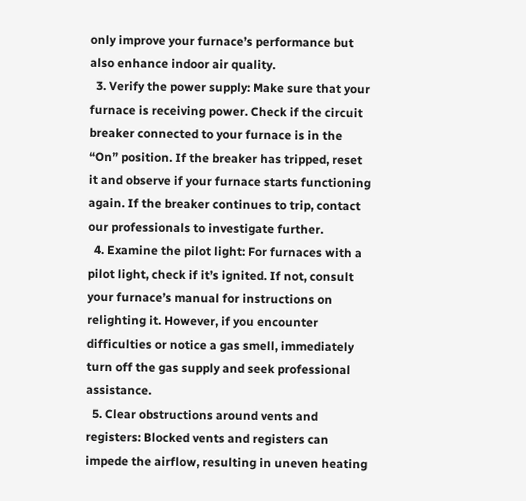only improve your furnace’s performance but also enhance indoor air quality.
  3. Verify the power supply: Make sure that your furnace is receiving power. Check if the circuit breaker connected to your furnace is in the “On” position. If the breaker has tripped, reset it and observe if your furnace starts functioning again. If the breaker continues to trip, contact our professionals to investigate further.
  4. Examine the pilot light: For furnaces with a pilot light, check if it’s ignited. If not, consult your furnace’s manual for instructions on relighting it. However, if you encounter difficulties or notice a gas smell, immediately turn off the gas supply and seek professional assistance.
  5. Clear obstructions around vents and registers: Blocked vents and registers can impede the airflow, resulting in uneven heating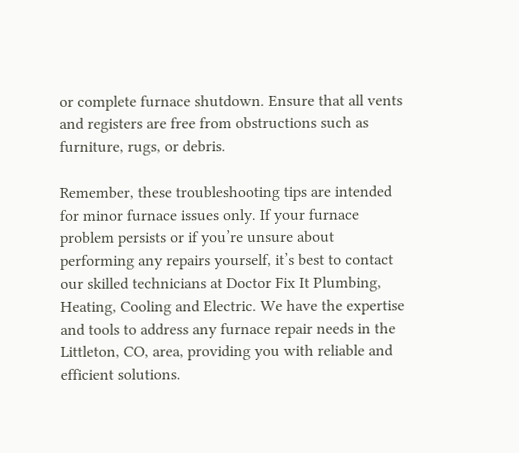or complete furnace shutdown. Ensure that all vents and registers are free from obstructions such as furniture, rugs, or debris.

Remember, these troubleshooting tips are intended for minor furnace issues only. If your furnace problem persists or if you’re unsure about performing any repairs yourself, it’s best to contact our skilled technicians at Doctor Fix It Plumbing, Heating, Cooling and Electric. We have the expertise and tools to address any furnace repair needs in the Littleton, CO, area, providing you with reliable and efficient solutions.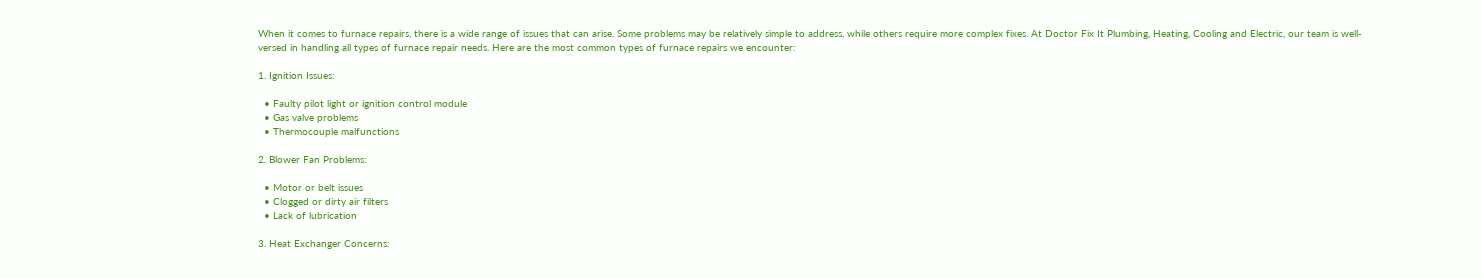When it comes to furnace repairs, there is a wide range of issues that can arise. Some problems may be relatively simple to address, while others require more complex fixes. At Doctor Fix It Plumbing, Heating, Cooling and Electric, our team is well-versed in handling all types of furnace repair needs. Here are the most common types of furnace repairs we encounter:

1. Ignition Issues:

  • Faulty pilot light or ignition control module
  • Gas valve problems
  • Thermocouple malfunctions

2. Blower Fan Problems:

  • Motor or belt issues
  • Clogged or dirty air filters
  • Lack of lubrication

3. Heat Exchanger Concerns: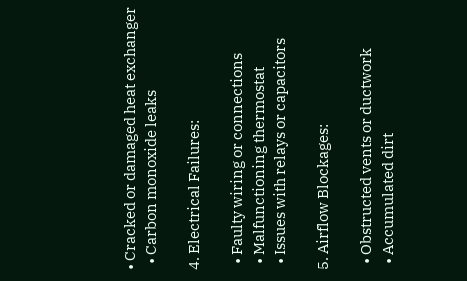• Cracked or damaged heat exchanger
  • Carbon monoxide leaks

4. Electrical Failures:

  • Faulty wiring or connections
  • Malfunctioning thermostat
  • Issues with relays or capacitors

5. Airflow Blockages:

  • Obstructed vents or ductwork
  • Accumulated dirt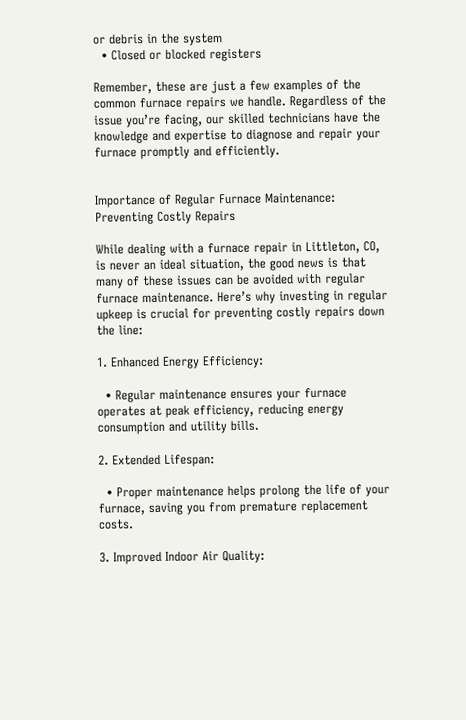or debris in the system
  • Closed or blocked registers

Remember, these are just a few examples of the common furnace repairs we handle. Regardless of the issue you’re facing, our skilled technicians have the knowledge and expertise to diagnose and repair your furnace promptly and efficiently.


Importance of Regular Furnace Maintenance: Preventing Costly Repairs

While dealing with a furnace repair in Littleton, CO, is never an ideal situation, the good news is that many of these issues can be avoided with regular furnace maintenance. Here’s why investing in regular upkeep is crucial for preventing costly repairs down the line:

1. Enhanced Energy Efficiency:

  • Regular maintenance ensures your furnace operates at peak efficiency, reducing energy consumption and utility bills.

2. Extended Lifespan:

  • Proper maintenance helps prolong the life of your furnace, saving you from premature replacement costs.

3. Improved Indoor Air Quality: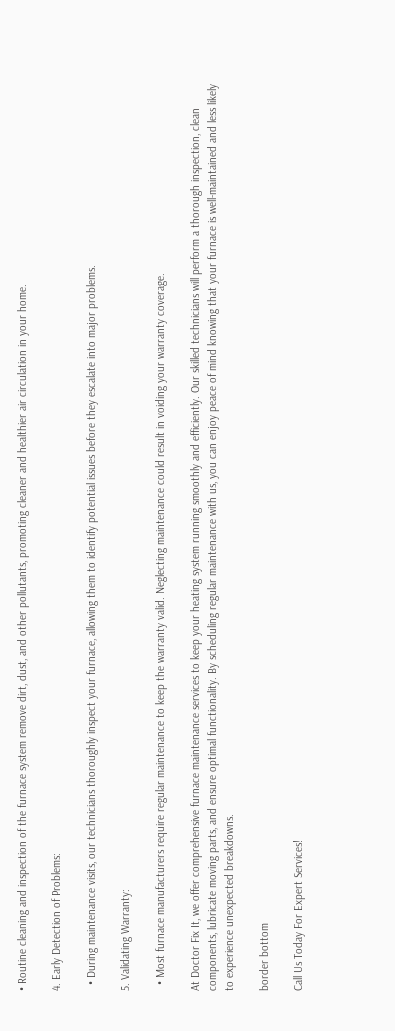• Routine cleaning and inspection of the furnace system remove dirt, dust, and other pollutants, promoting cleaner and healthier air circulation in your home.

4. Early Detection of Problems:

  • During maintenance visits, our technicians thoroughly inspect your furnace, allowing them to identify potential issues before they escalate into major problems.

5. Validating Warranty:

  • Most furnace manufacturers require regular maintenance to keep the warranty valid. Neglecting maintenance could result in voiding your warranty coverage.

At Doctor Fix It, we offer comprehensive furnace maintenance services to keep your heating system running smoothly and efficiently. Our skilled technicians will perform a thorough inspection, clean components, lubricate moving parts, and ensure optimal functionality. By scheduling regular maintenance with us, you can enjoy peace of mind knowing that your furnace is well-maintained and less likely to experience unexpected breakdowns.

border bottom

Call Us Today For Expert Services!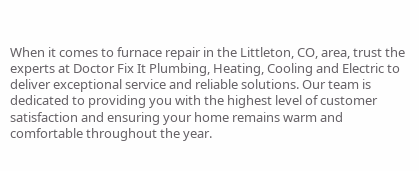When it comes to furnace repair in the Littleton, CO, area, trust the experts at Doctor Fix It Plumbing, Heating, Cooling and Electric to deliver exceptional service and reliable solutions. Our team is dedicated to providing you with the highest level of customer satisfaction and ensuring your home remains warm and comfortable throughout the year.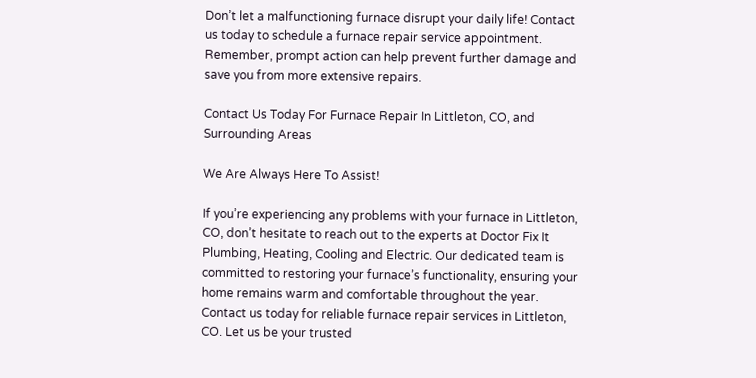Don’t let a malfunctioning furnace disrupt your daily life! Contact us today to schedule a furnace repair service appointment. Remember, prompt action can help prevent further damage and save you from more extensive repairs.

Contact Us Today For Furnace Repair In Littleton, CO, and Surrounding Areas

We Are Always Here To Assist!

If you’re experiencing any problems with your furnace in Littleton, CO, don’t hesitate to reach out to the experts at Doctor Fix It Plumbing, Heating, Cooling and Electric. Our dedicated team is committed to restoring your furnace’s functionality, ensuring your home remains warm and comfortable throughout the year. Contact us today for reliable furnace repair services in Littleton, CO. Let us be your trusted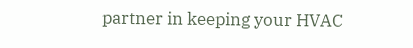partner in keeping your HVAC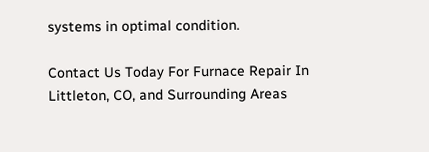systems in optimal condition.

Contact Us Today For Furnace Repair In Littleton, CO, and Surrounding Areas